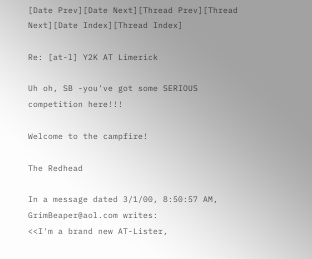[Date Prev][Date Next][Thread Prev][Thread Next][Date Index][Thread Index]

Re: [at-l] Y2K AT Limerick

Uh oh, SB -you've got some SERIOUS competition here!!!

Welcome to the campfire!

The Redhead

In a message dated 3/1/00, 8:50:57 AM, GrimBeaper@aol.com writes:
<<I'm a brand new AT-Lister,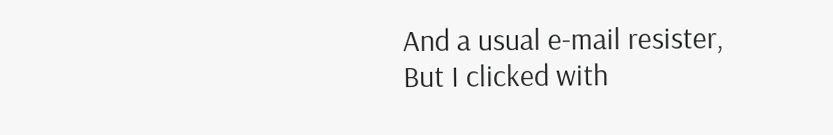And a usual e-mail resister,
But I clicked with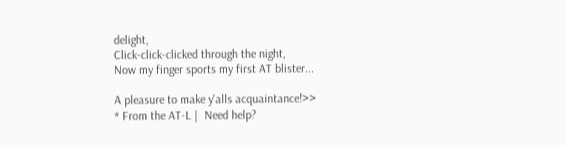delight,
Click-click-clicked through the night,
Now my finger sports my first AT blister...

A pleasure to make y'alls acquaintance!>>
* From the AT-L |  Need help?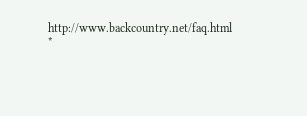http://www.backcountry.net/faq.html  *